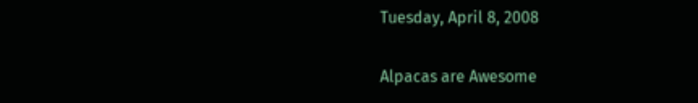Tuesday, April 8, 2008

Alpacas are Awesome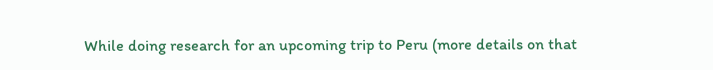While doing research for an upcoming trip to Peru (more details on that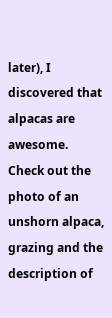later), I discovered that alpacas are awesome. Check out the photo of an unshorn alpaca, grazing and the description of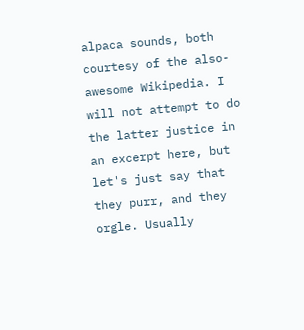alpaca sounds, both courtesy of the also-awesome Wikipedia. I will not attempt to do the latter justice in an excerpt here, but let's just say that they purr, and they orgle. Usually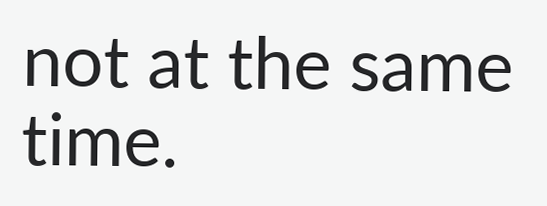not at the same time.